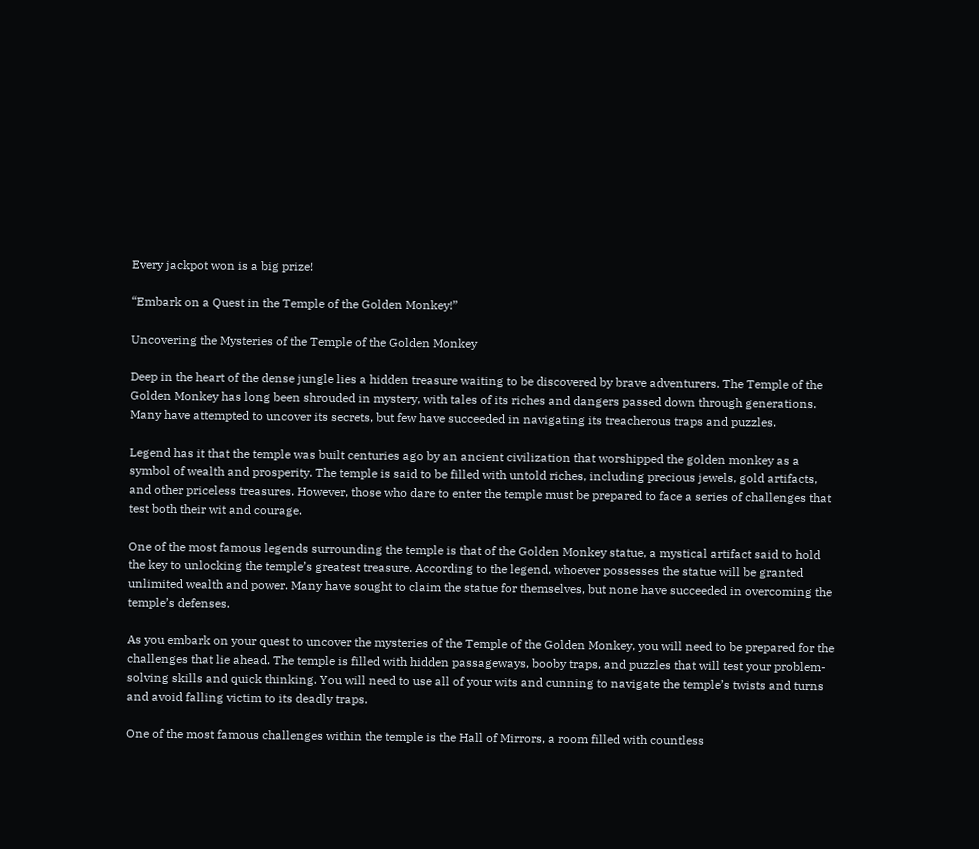Every jackpot won is a big prize!

“Embark on a Quest in the Temple of the Golden Monkey!”

Uncovering the Mysteries of the Temple of the Golden Monkey

Deep in the heart of the dense jungle lies a hidden treasure waiting to be discovered by brave adventurers. The Temple of the Golden Monkey has long been shrouded in mystery, with tales of its riches and dangers passed down through generations. Many have attempted to uncover its secrets, but few have succeeded in navigating its treacherous traps and puzzles.

Legend has it that the temple was built centuries ago by an ancient civilization that worshipped the golden monkey as a symbol of wealth and prosperity. The temple is said to be filled with untold riches, including precious jewels, gold artifacts, and other priceless treasures. However, those who dare to enter the temple must be prepared to face a series of challenges that test both their wit and courage.

One of the most famous legends surrounding the temple is that of the Golden Monkey statue, a mystical artifact said to hold the key to unlocking the temple’s greatest treasure. According to the legend, whoever possesses the statue will be granted unlimited wealth and power. Many have sought to claim the statue for themselves, but none have succeeded in overcoming the temple’s defenses.

As you embark on your quest to uncover the mysteries of the Temple of the Golden Monkey, you will need to be prepared for the challenges that lie ahead. The temple is filled with hidden passageways, booby traps, and puzzles that will test your problem-solving skills and quick thinking. You will need to use all of your wits and cunning to navigate the temple’s twists and turns and avoid falling victim to its deadly traps.

One of the most famous challenges within the temple is the Hall of Mirrors, a room filled with countless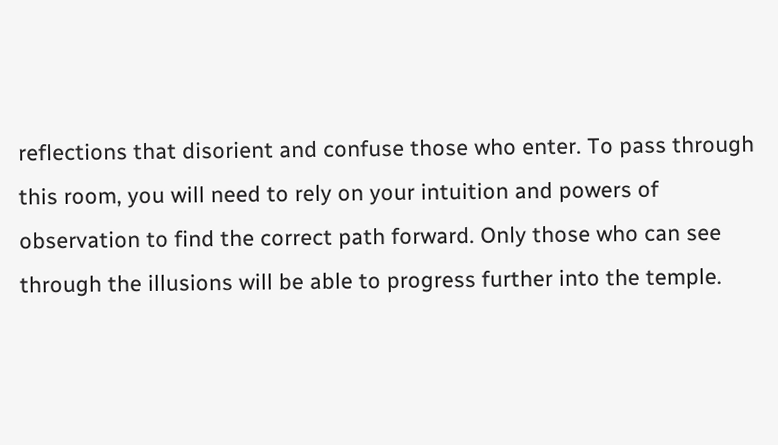reflections that disorient and confuse those who enter. To pass through this room, you will need to rely on your intuition and powers of observation to find the correct path forward. Only those who can see through the illusions will be able to progress further into the temple.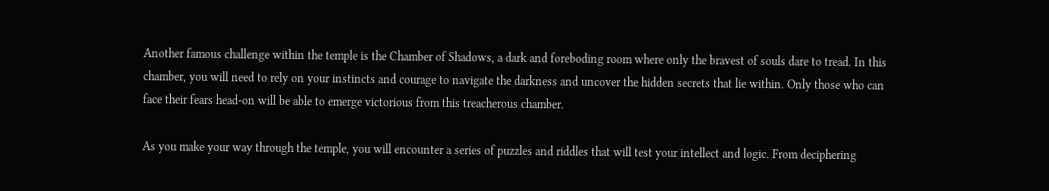Another famous challenge within the temple is the Chamber of Shadows, a dark and foreboding room where only the bravest of souls dare to tread. In this chamber, you will need to rely on your instincts and courage to navigate the darkness and uncover the hidden secrets that lie within. Only those who can face their fears head-on will be able to emerge victorious from this treacherous chamber.

As you make your way through the temple, you will encounter a series of puzzles and riddles that will test your intellect and logic. From deciphering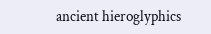ancient hieroglyphics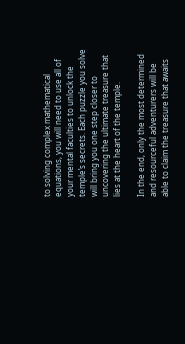to solving complex mathematical equations, you will need to use all of your mental faculties to unlock the temple’s secrets. Each puzzle you solve will bring you one step closer to uncovering the ultimate treasure that lies at the heart of the temple.

In the end, only the most determined and resourceful adventurers will be able to claim the treasure that awaits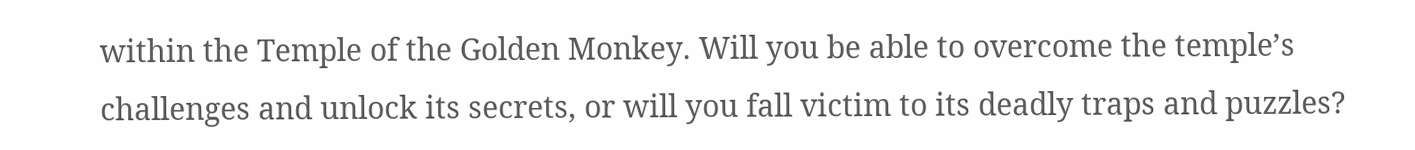within the Temple of the Golden Monkey. Will you be able to overcome the temple’s challenges and unlock its secrets, or will you fall victim to its deadly traps and puzzles?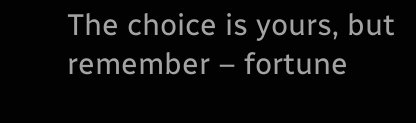The choice is yours, but remember – fortune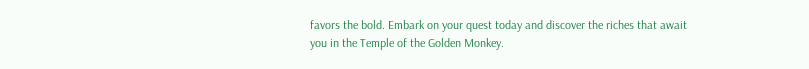favors the bold. Embark on your quest today and discover the riches that await you in the Temple of the Golden Monkey.